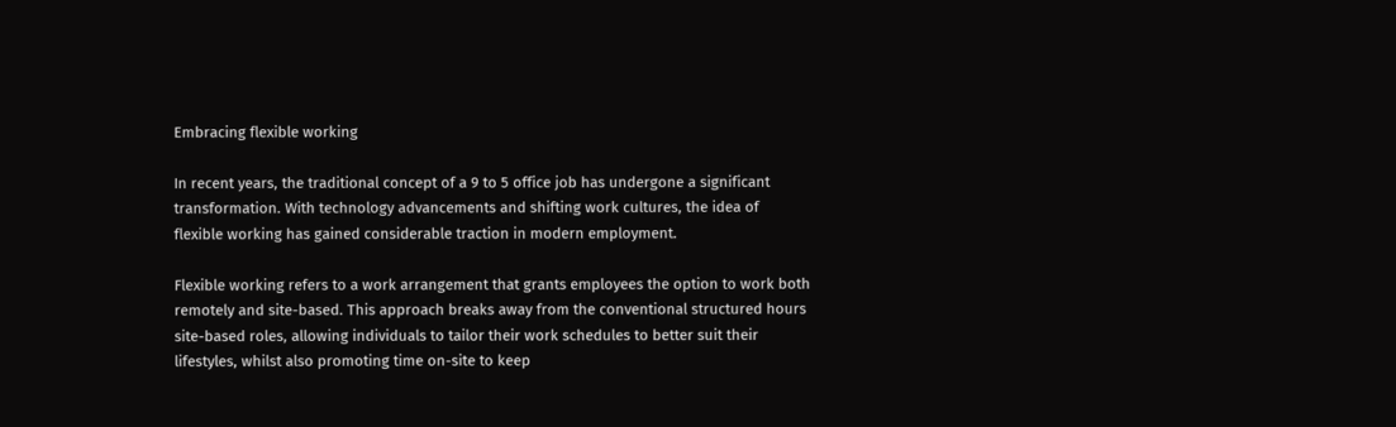Embracing flexible working

In recent years, the traditional concept of a 9 to 5 office job has undergone a significant transformation. With technology advancements and shifting work cultures, the idea of flexible working has gained considerable traction in modern employment.

Flexible working refers to a work arrangement that grants employees the option to work both remotely and site-based. This approach breaks away from the conventional structured hours site-based roles, allowing individuals to tailor their work schedules to better suit their lifestyles, whilst also promoting time on-site to keep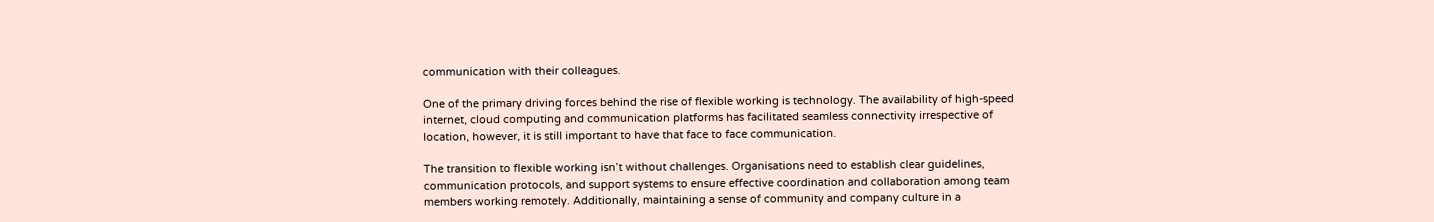communication with their colleagues.

One of the primary driving forces behind the rise of flexible working is technology. The availability of high-speed internet, cloud computing and communication platforms has facilitated seamless connectivity irrespective of location, however, it is still important to have that face to face communication.

The transition to flexible working isn’t without challenges. Organisations need to establish clear guidelines, communication protocols, and support systems to ensure effective coordination and collaboration among team members working remotely. Additionally, maintaining a sense of community and company culture in a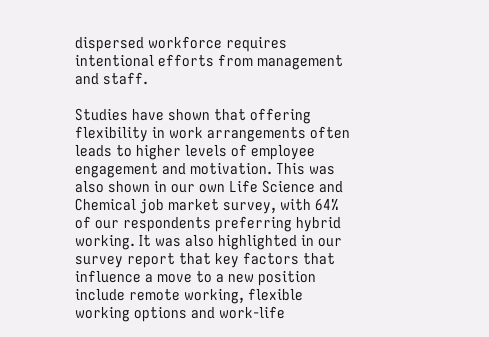dispersed workforce requires intentional efforts from management and staff.

Studies have shown that offering flexibility in work arrangements often leads to higher levels of employee engagement and motivation. This was also shown in our own Life Science and Chemical job market survey, with 64% of our respondents preferring hybrid working. It was also highlighted in our survey report that key factors that influence a move to a new position include remote working, flexible working options and work-life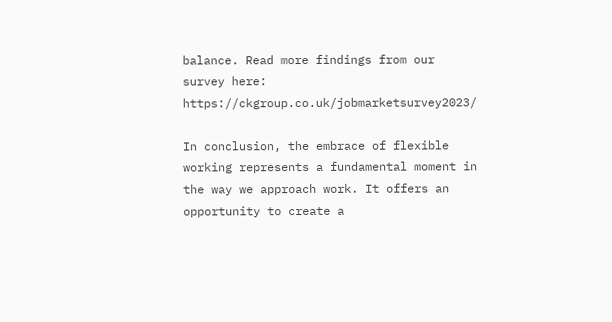balance. Read more findings from our survey here: https://ckgroup.co.uk/jobmarketsurvey2023/

In conclusion, the embrace of flexible working represents a fundamental moment in the way we approach work. It offers an opportunity to create a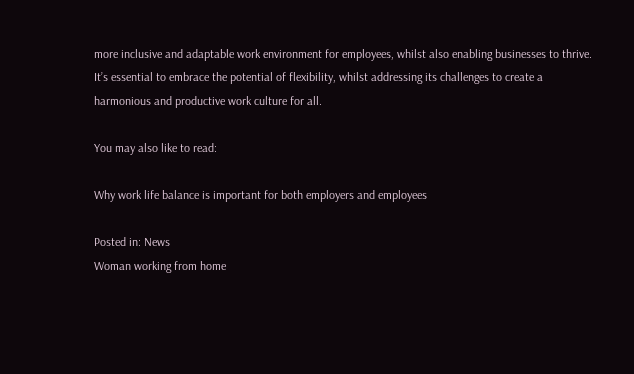more inclusive and adaptable work environment for employees, whilst also enabling businesses to thrive. It’s essential to embrace the potential of flexibility, whilst addressing its challenges to create a harmonious and productive work culture for all.

You may also like to read:

Why work life balance is important for both employers and employees

Posted in: News
Woman working from home